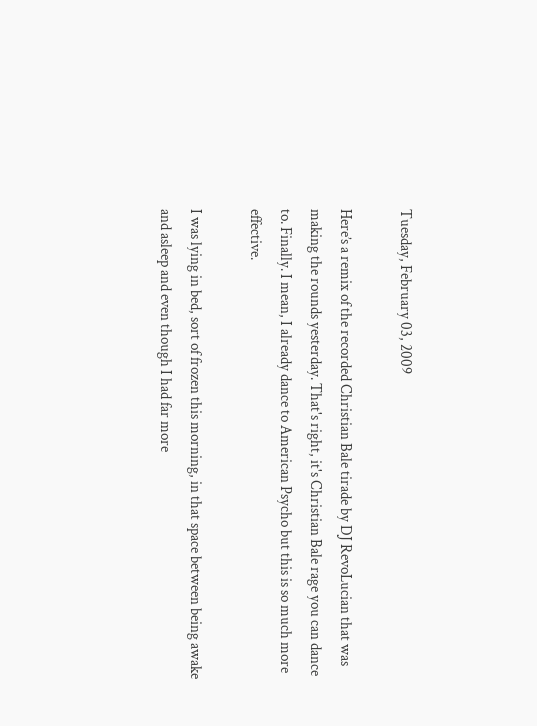Tuesday, February 03, 2009

Here’s a remix of the recorded Christian Bale tirade by DJ RevoLucian that was making the rounds yesterday. That's right, it's Christian Bale rage you can dance to. Finally. I mean, I already dance to American Psycho but this is so much more effective.

I was lying in bed, sort of frozen this morning, in that space between being awake and asleep and even though I had far more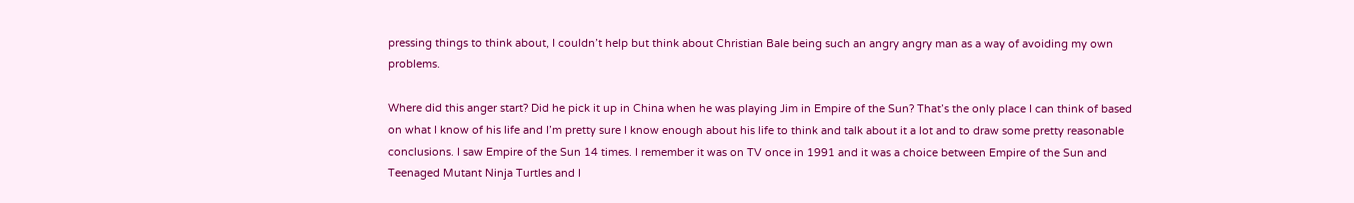pressing things to think about, I couldn’t help but think about Christian Bale being such an angry angry man as a way of avoiding my own problems.

Where did this anger start? Did he pick it up in China when he was playing Jim in Empire of the Sun? That’s the only place I can think of based on what I know of his life and I’m pretty sure I know enough about his life to think and talk about it a lot and to draw some pretty reasonable conclusions. I saw Empire of the Sun 14 times. I remember it was on TV once in 1991 and it was a choice between Empire of the Sun and Teenaged Mutant Ninja Turtles and I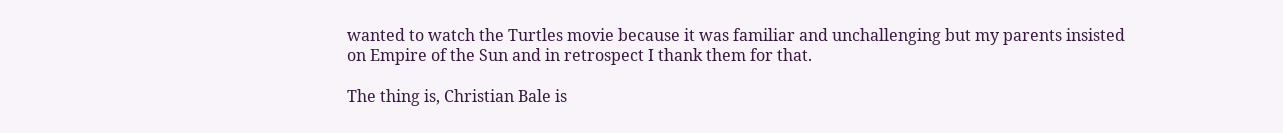wanted to watch the Turtles movie because it was familiar and unchallenging but my parents insisted on Empire of the Sun and in retrospect I thank them for that.

The thing is, Christian Bale is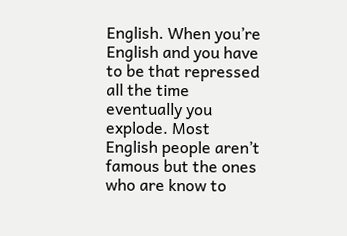English. When you’re English and you have to be that repressed all the time eventually you explode. Most English people aren’t famous but the ones who are know to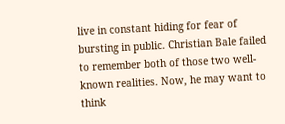live in constant hiding for fear of bursting in public. Christian Bale failed to remember both of those two well-known realities. Now, he may want to think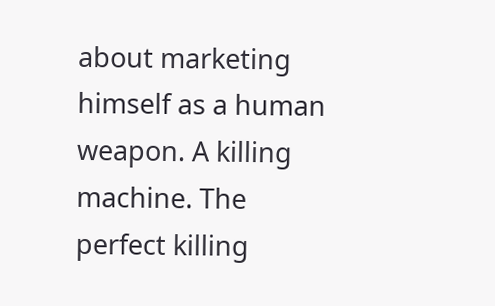about marketing himself as a human weapon. A killing machine. The perfect killing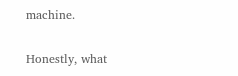machine.

Honestly, what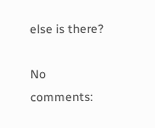else is there?

No comments: